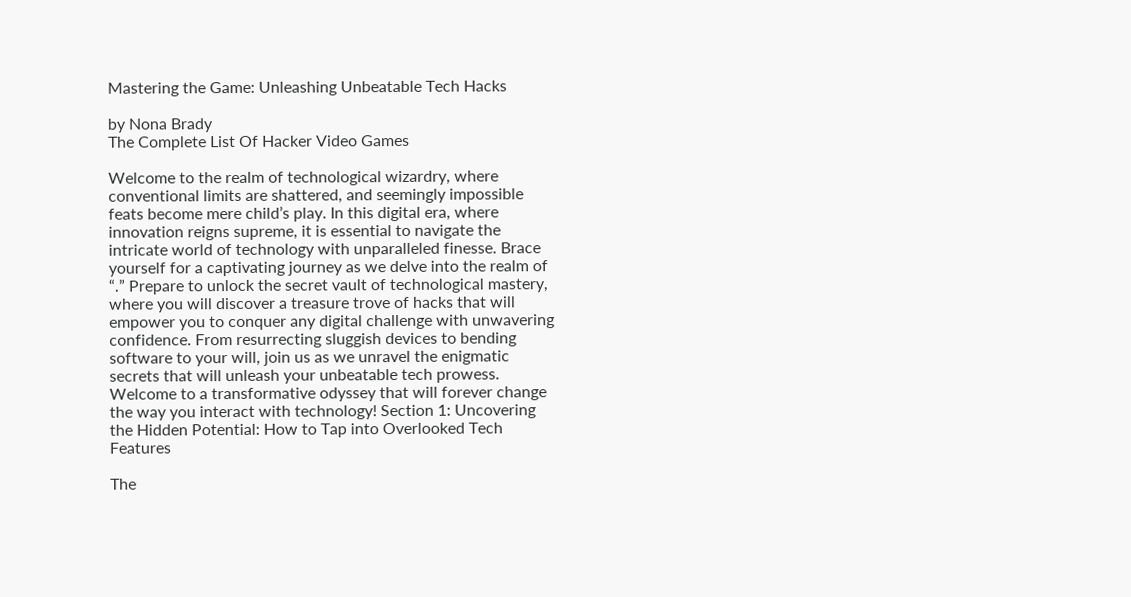Mastering the Game: Unleashing Unbeatable Tech Hacks

by Nona Brady
The Complete List Of Hacker Video Games

Welcome to the realm of technological wizardry, where conventional limits are shattered, and seemingly impossible feats become mere child’s play. In this digital era, where innovation reigns supreme, it is essential to navigate the intricate world of technology with unparalleled finesse. Brace yourself for a captivating journey as we delve into the realm of “.” Prepare to unlock the secret vault of technological mastery, where you will discover a treasure trove of hacks that will empower you to conquer any digital challenge with unwavering confidence. From resurrecting sluggish devices to bending software to your will, join us as we unravel the enigmatic secrets that will unleash your unbeatable tech prowess. Welcome to a transformative odyssey that will forever change the way you interact with technology! Section 1: Uncovering the Hidden Potential: How to Tap into Overlooked Tech Features

The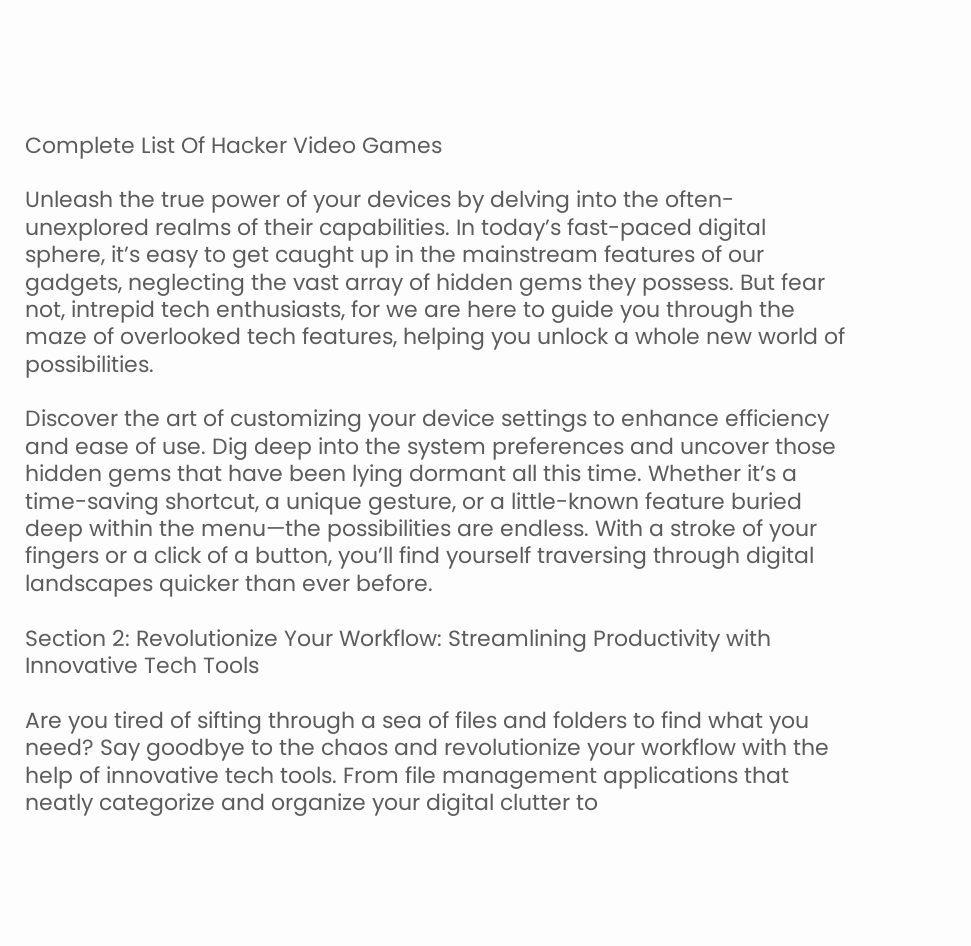Complete List Of Hacker Video Games

Unleash the true power of your devices by delving into the often-unexplored realms of their capabilities. In today’s fast-paced digital sphere, it’s easy to get caught up in the mainstream features of our gadgets, neglecting the vast array of hidden gems they possess. But fear not, intrepid tech enthusiasts, for we are here to guide you through the maze of overlooked tech features, helping you unlock a whole new world of possibilities.

Discover the art of customizing your device settings to enhance efficiency and ease of use. Dig deep into the system preferences and uncover those hidden gems that have been lying dormant all this time. Whether it’s a time-saving shortcut, a unique gesture, or a little-known feature buried deep within the menu—the possibilities are endless. With a stroke of your fingers or a click of a button, you’ll find yourself traversing through digital landscapes quicker than ever before.

Section 2: Revolutionize Your Workflow: Streamlining Productivity with Innovative Tech Tools

Are you tired of sifting through a sea of files and folders to find what you need? Say goodbye to the chaos and revolutionize your workflow with the help of innovative tech tools. From file management applications that neatly categorize and organize your digital clutter to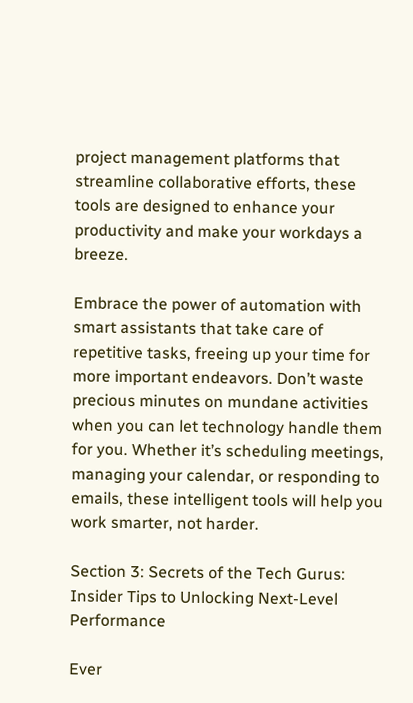project management platforms that streamline collaborative efforts, these tools are designed to enhance your productivity and make your workdays a breeze.

Embrace the power of automation with smart assistants that take care of repetitive tasks, freeing up your time for more important endeavors. Don’t waste precious minutes on mundane activities when you can let technology handle them for you. Whether it’s scheduling meetings, managing your calendar, or responding to emails, these intelligent tools will help you work smarter, not harder.

Section 3: Secrets of the Tech Gurus: Insider Tips to Unlocking Next-Level Performance

Ever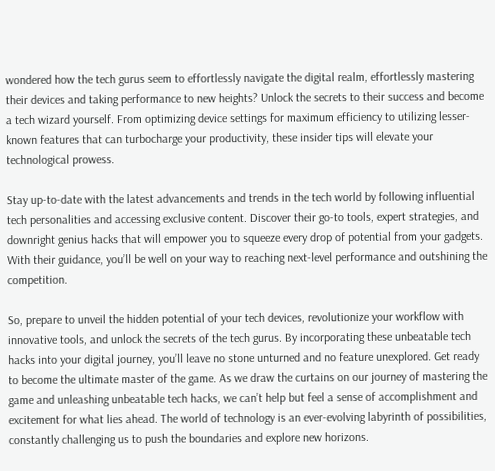wondered how the tech gurus seem to effortlessly navigate the digital realm, effortlessly mastering their devices and taking performance to new heights? Unlock the secrets to their success and become a tech wizard yourself. From optimizing device settings for maximum efficiency to utilizing lesser-known features that can turbocharge your productivity, these insider tips will elevate your technological prowess.

Stay up-to-date with the latest advancements and trends in the tech world by following influential tech personalities and accessing exclusive content. Discover their go-to tools, expert strategies, and downright genius hacks that will empower you to squeeze every drop of potential from your gadgets. With their guidance, you’ll be well on your way to reaching next-level performance and outshining the competition.

So, prepare to unveil the hidden potential of your tech devices, revolutionize your workflow with innovative tools, and unlock the secrets of the tech gurus. By incorporating these unbeatable tech hacks into your digital journey, you’ll leave no stone unturned and no feature unexplored. Get ready to become the ultimate master of the game. As we draw the curtains on our journey of mastering the game and unleashing unbeatable tech hacks, we can’t help but feel a sense of accomplishment and excitement for what lies ahead. The world of technology is an ever-evolving labyrinth of possibilities, constantly challenging us to push the boundaries and explore new horizons.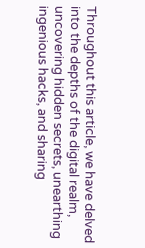Throughout this article, we have delved into the depths of the digital realm, uncovering hidden secrets, unearthing ingenious hacks, and sharing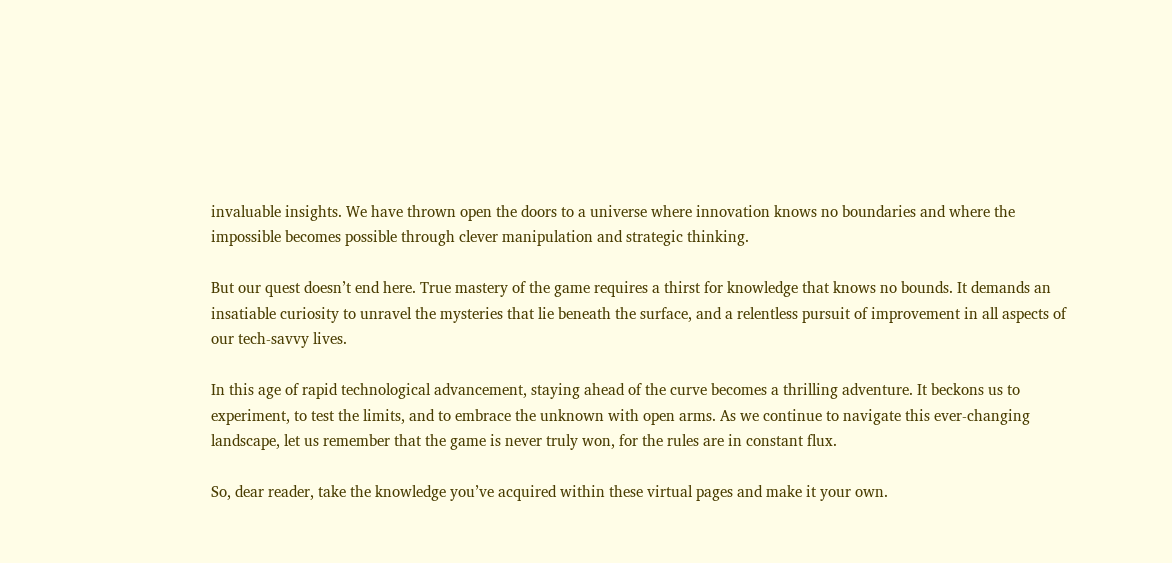invaluable insights. We have thrown open the doors to a universe where innovation knows no boundaries and where the impossible becomes possible through clever manipulation and strategic thinking.

But our quest doesn’t end here. True mastery of the game requires a thirst for knowledge that knows no bounds. It demands an insatiable curiosity to unravel the mysteries that lie beneath the surface, and a relentless pursuit of improvement in all aspects of our tech-savvy lives.

In this age of rapid technological advancement, staying ahead of the curve becomes a thrilling adventure. It beckons us to experiment, to test the limits, and to embrace the unknown with open arms. As we continue to navigate this ever-changing landscape, let us remember that the game is never truly won, for the rules are in constant flux.

So, dear reader, take the knowledge you’ve acquired within these virtual pages and make it your own.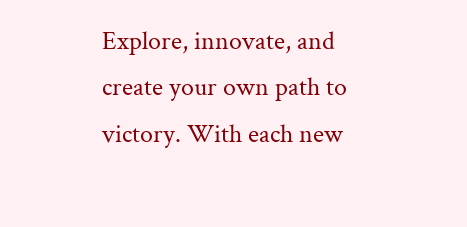Explore, innovate, and create your own path to victory. With each new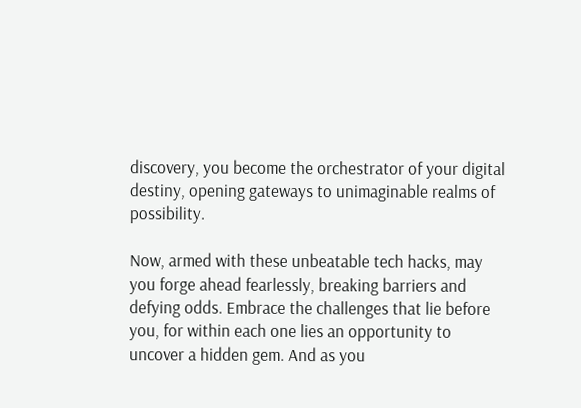discovery, you become the orchestrator of your digital destiny, opening gateways to unimaginable realms of possibility.

Now, armed with these unbeatable tech hacks, may you forge ahead fearlessly, breaking barriers and defying odds. Embrace the challenges that lie before you, for within each one lies an opportunity to uncover a hidden gem. And as you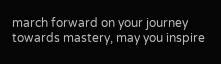march forward on your journey towards mastery, may you inspire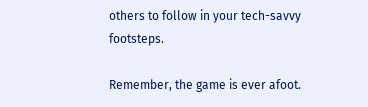others to follow in your tech-savvy footsteps.

Remember, the game is ever afoot.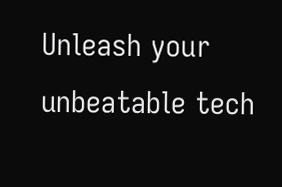Unleash your unbeatable tech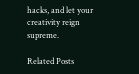hacks, and let your creativity reign supreme.

Related Posts